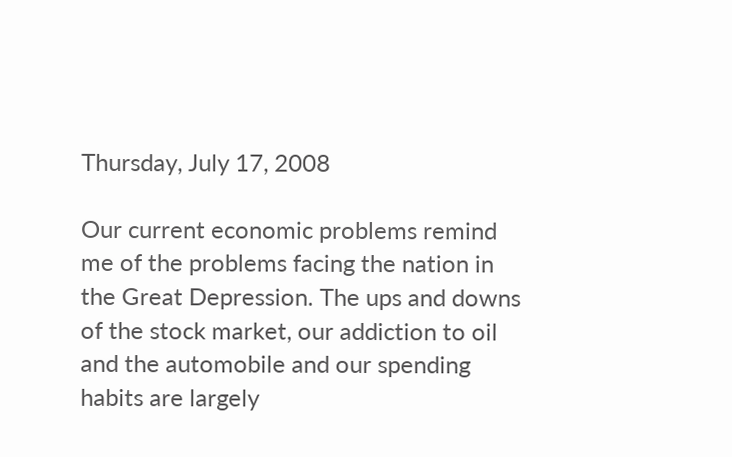Thursday, July 17, 2008

Our current economic problems remind me of the problems facing the nation in the Great Depression. The ups and downs of the stock market, our addiction to oil and the automobile and our spending habits are largely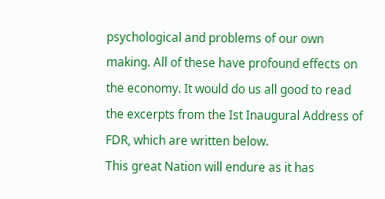psychological and problems of our own making. All of these have profound effects on the economy. It would do us all good to read the excerpts from the Ist Inaugural Address of FDR, which are written below.
This great Nation will endure as it has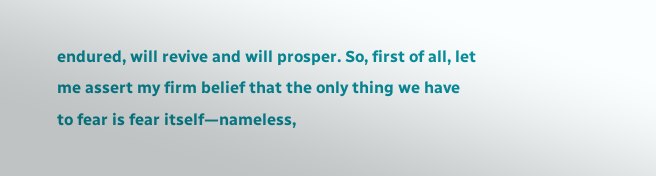endured, will revive and will prosper. So, first of all, let me assert my firm belief that the only thing we have to fear is fear itself—nameless,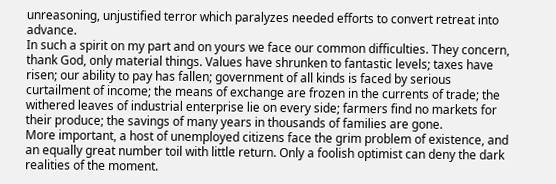unreasoning, unjustified terror which paralyzes needed efforts to convert retreat into advance.
In such a spirit on my part and on yours we face our common difficulties. They concern, thank God, only material things. Values have shrunken to fantastic levels; taxes have risen; our ability to pay has fallen; government of all kinds is faced by serious curtailment of income; the means of exchange are frozen in the currents of trade; the withered leaves of industrial enterprise lie on every side; farmers find no markets for their produce; the savings of many years in thousands of families are gone.
More important, a host of unemployed citizens face the grim problem of existence, and an equally great number toil with little return. Only a foolish optimist can deny the dark realities of the moment.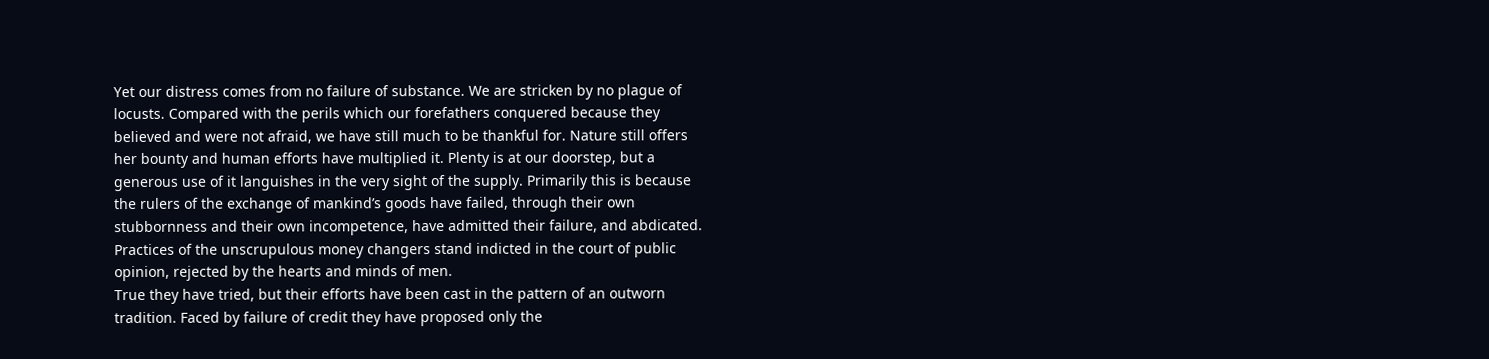Yet our distress comes from no failure of substance. We are stricken by no plague of locusts. Compared with the perils which our forefathers conquered because they believed and were not afraid, we have still much to be thankful for. Nature still offers her bounty and human efforts have multiplied it. Plenty is at our doorstep, but a generous use of it languishes in the very sight of the supply. Primarily this is because the rulers of the exchange of mankind’s goods have failed, through their own stubbornness and their own incompetence, have admitted their failure, and abdicated. Practices of the unscrupulous money changers stand indicted in the court of public opinion, rejected by the hearts and minds of men.
True they have tried, but their efforts have been cast in the pattern of an outworn tradition. Faced by failure of credit they have proposed only the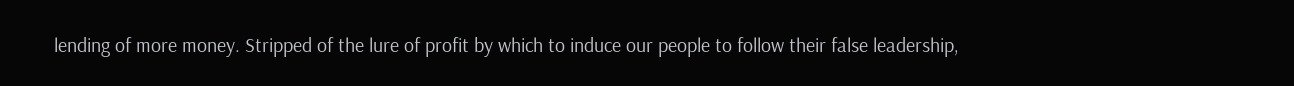lending of more money. Stripped of the lure of profit by which to induce our people to follow their false leadership,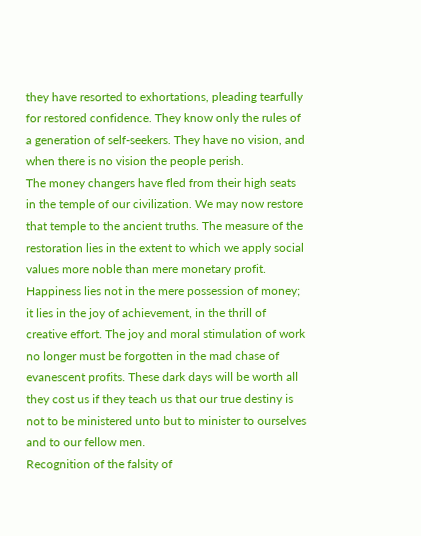they have resorted to exhortations, pleading tearfully for restored confidence. They know only the rules of a generation of self-seekers. They have no vision, and when there is no vision the people perish.
The money changers have fled from their high seats in the temple of our civilization. We may now restore that temple to the ancient truths. The measure of the restoration lies in the extent to which we apply social values more noble than mere monetary profit.
Happiness lies not in the mere possession of money; it lies in the joy of achievement, in the thrill of creative effort. The joy and moral stimulation of work no longer must be forgotten in the mad chase of evanescent profits. These dark days will be worth all they cost us if they teach us that our true destiny is not to be ministered unto but to minister to ourselves and to our fellow men.
Recognition of the falsity of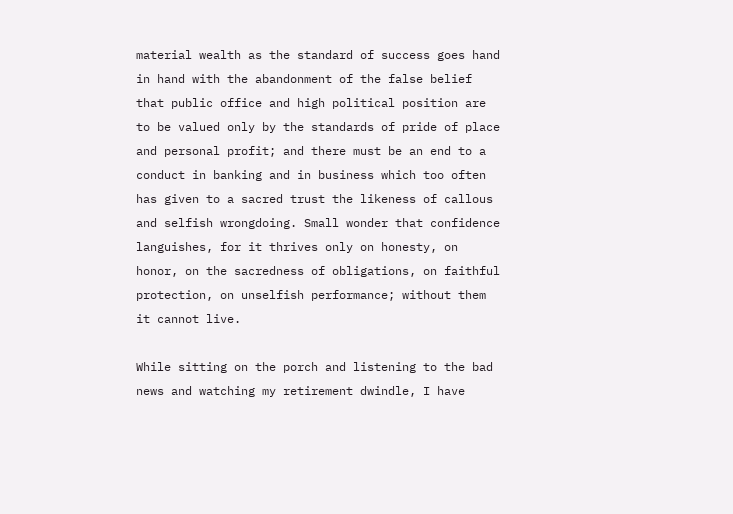material wealth as the standard of success goes hand in hand with the abandonment of the false belief that public office and high political position are to be valued only by the standards of pride of place and personal profit; and there must be an end to a conduct in banking and in business which too often has given to a sacred trust the likeness of callous and selfish wrongdoing. Small wonder that confidence languishes, for it thrives only on honesty, on honor, on the sacredness of obligations, on faithful protection, on unselfish performance; without them it cannot live.

While sitting on the porch and listening to the bad news and watching my retirement dwindle, I have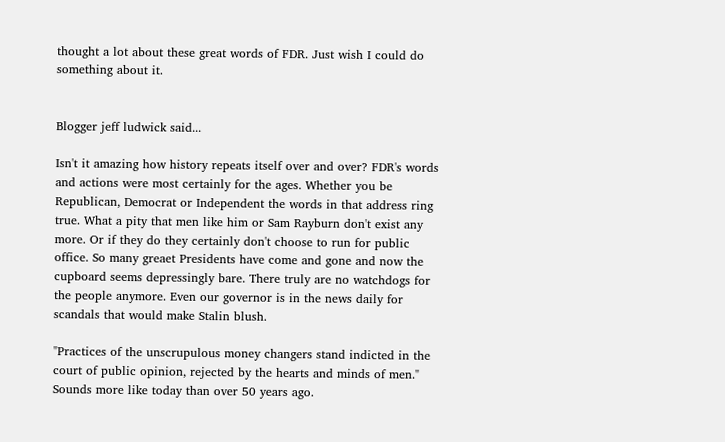thought a lot about these great words of FDR. Just wish I could do something about it.


Blogger jeff ludwick said...

Isn't it amazing how history repeats itself over and over? FDR's words and actions were most certainly for the ages. Whether you be Republican, Democrat or Independent the words in that address ring true. What a pity that men like him or Sam Rayburn don't exist any more. Or if they do they certainly don't choose to run for public office. So many greaet Presidents have come and gone and now the cupboard seems depressingly bare. There truly are no watchdogs for the people anymore. Even our governor is in the news daily for scandals that would make Stalin blush.

"Practices of the unscrupulous money changers stand indicted in the court of public opinion, rejected by the hearts and minds of men." Sounds more like today than over 50 years ago.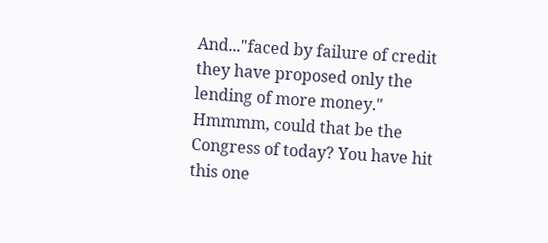And..."faced by failure of credit they have proposed only the lending of more money." Hmmmm, could that be the Congress of today? You have hit this one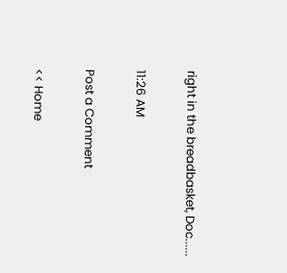right in the breadbasket, Doc......

11:26 AM

Post a Comment

<< Home